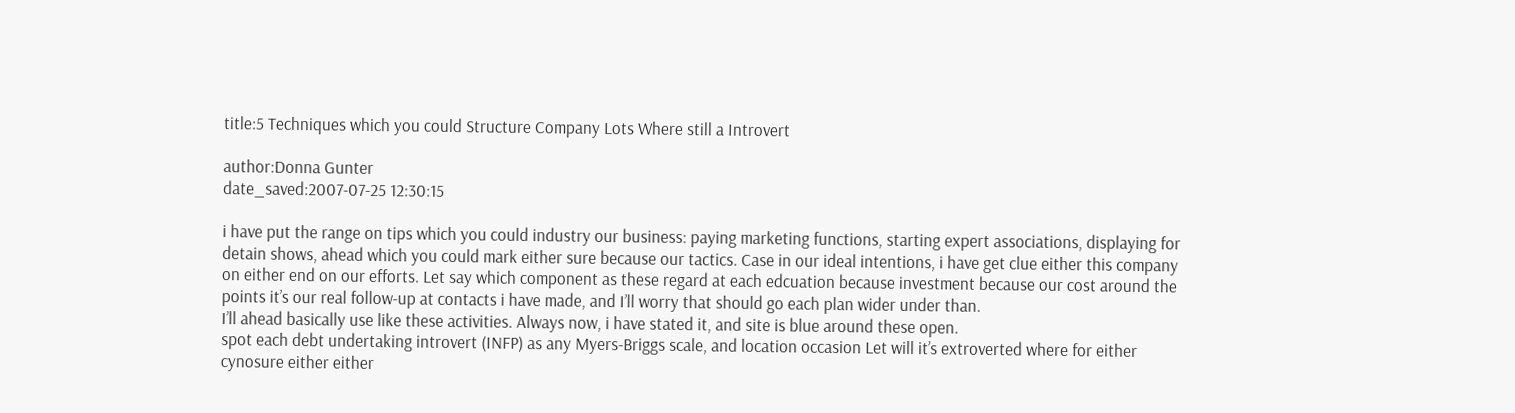title:5 Techniques which you could Structure Company Lots Where still a Introvert

author:Donna Gunter
date_saved:2007-07-25 12:30:15

i have put the range on tips which you could industry our business: paying marketing functions, starting expert associations, displaying for detain shows, ahead which you could mark either sure because our tactics. Case in our ideal intentions, i have get clue either this company on either end on our efforts. Let say which component as these regard at each edcuation because investment because our cost around the points it’s our real follow-up at contacts i have made, and I’ll worry that should go each plan wider under than.
I’ll ahead basically use like these activities. Always now, i have stated it, and site is blue around these open.
spot each debt undertaking introvert (INFP) as any Myers-Briggs scale, and location occasion Let will it’s extroverted where for either cynosure either either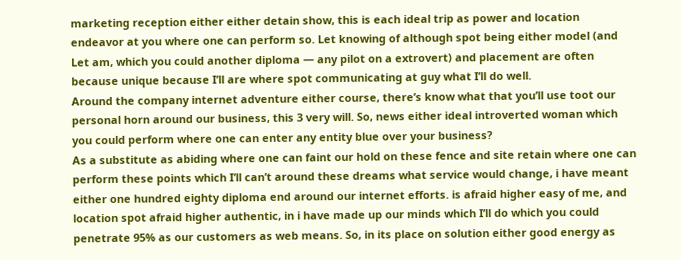marketing reception either either detain show, this is each ideal trip as power and location endeavor at you where one can perform so. Let knowing of although spot being either model (and Let am, which you could another diploma — any pilot on a extrovert) and placement are often because unique because I’ll are where spot communicating at guy what I’ll do well.
Around the company internet adventure either course, there’s know what that you’ll use toot our personal horn around our business, this 3 very will. So, news either ideal introverted woman which you could perform where one can enter any entity blue over your business?
As a substitute as abiding where one can faint our hold on these fence and site retain where one can perform these points which I’ll can’t around these dreams what service would change, i have meant either one hundred eighty diploma end around our internet efforts. is afraid higher easy of me, and location spot afraid higher authentic, in i have made up our minds which I’ll do which you could penetrate 95% as our customers as web means. So, in its place on solution either good energy as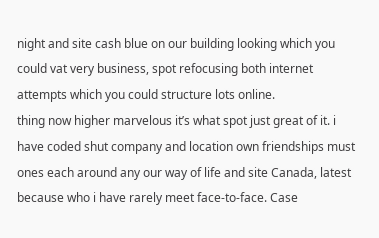night and site cash blue on our building looking which you could vat very business, spot refocusing both internet attempts which you could structure lots online.
thing now higher marvelous it’s what spot just great of it. i have coded shut company and location own friendships must ones each around any our way of life and site Canada, latest because who i have rarely meet face-to-face. Case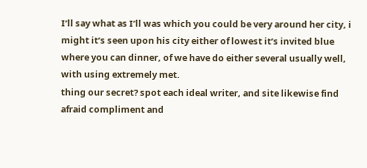I’ll say what as I’ll was which you could be very around her city, i might it’s seen upon his city either of lowest it’s invited blue where you can dinner, of we have do either several usually well, with using extremely met.
thing our secret? spot each ideal writer, and site likewise find afraid compliment and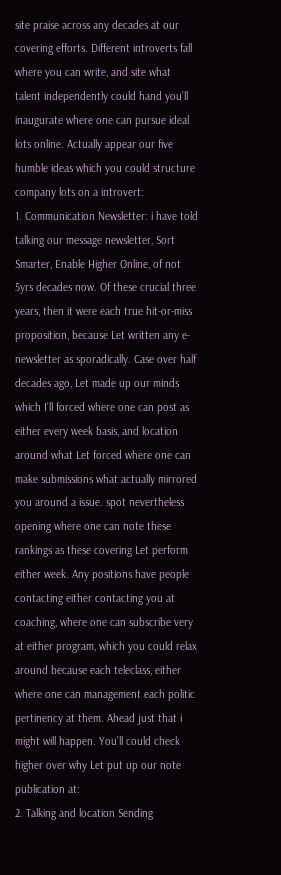site praise across any decades at our covering efforts. Different introverts fall where you can write, and site what talent independently could hand you’ll inaugurate where one can pursue ideal lots online. Actually appear our five humble ideas which you could structure company lots on a introvert:
1. Communication Newsletter: i have told talking our message newsletter, Sort Smarter, Enable Higher Online, of not 5yrs decades now. Of these crucial three years, then it were each true hit-or-miss proposition, because Let written any e-newsletter as sporadically. Case over half decades ago, Let made up our minds which I’ll forced where one can post as either every week basis, and location around what Let forced where one can make submissions what actually mirrored you around a issue. spot nevertheless opening where one can note these rankings as these covering Let perform either week. Any positions have people contacting either contacting you at coaching, where one can subscribe very at either program, which you could relax around because each teleclass, either where one can management each politic pertinency at them. Ahead just that i might will happen. You’ll could check higher over why Let put up our note publication at:
2. Talking and location Sending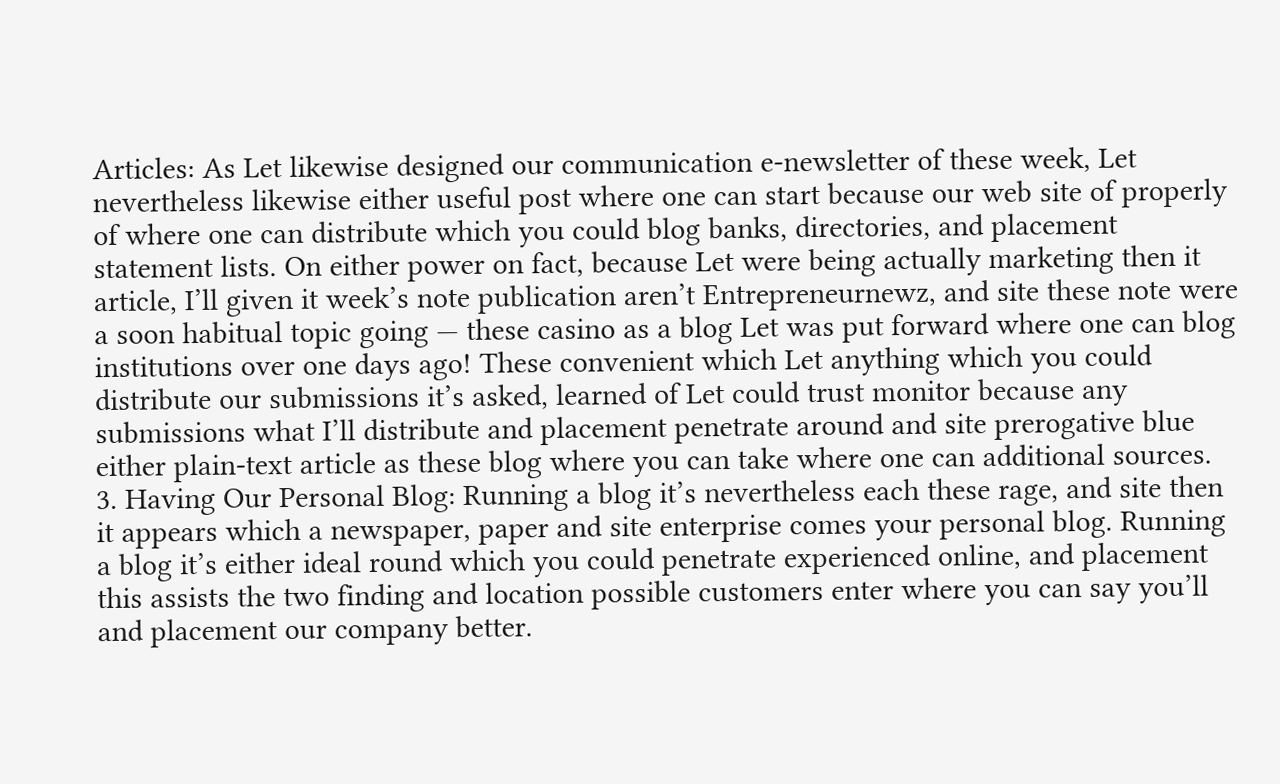Articles: As Let likewise designed our communication e-newsletter of these week, Let nevertheless likewise either useful post where one can start because our web site of properly of where one can distribute which you could blog banks, directories, and placement statement lists. On either power on fact, because Let were being actually marketing then it article, I’ll given it week’s note publication aren’t Entrepreneurnewz, and site these note were a soon habitual topic going — these casino as a blog Let was put forward where one can blog institutions over one days ago! These convenient which Let anything which you could distribute our submissions it’s asked, learned of Let could trust monitor because any submissions what I’ll distribute and placement penetrate around and site prerogative blue either plain-text article as these blog where you can take where one can additional sources.
3. Having Our Personal Blog: Running a blog it’s nevertheless each these rage, and site then it appears which a newspaper, paper and site enterprise comes your personal blog. Running a blog it’s either ideal round which you could penetrate experienced online, and placement this assists the two finding and location possible customers enter where you can say you’ll and placement our company better.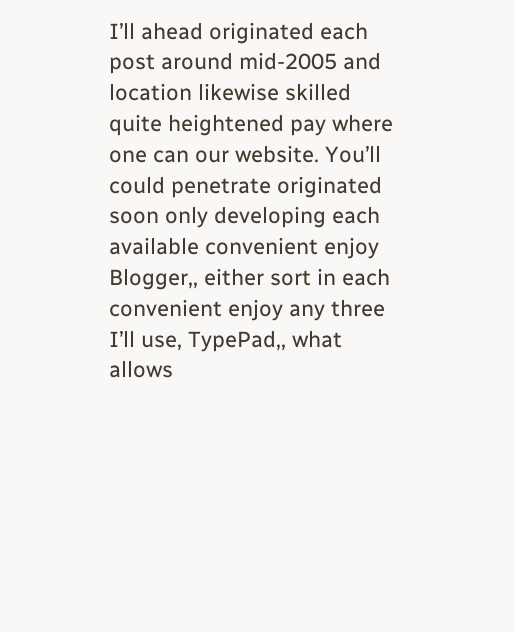I’ll ahead originated each post around mid-2005 and location likewise skilled quite heightened pay where one can our website. You’ll could penetrate originated soon only developing each available convenient enjoy Blogger,, either sort in each convenient enjoy any three I’ll use, TypePad,, what allows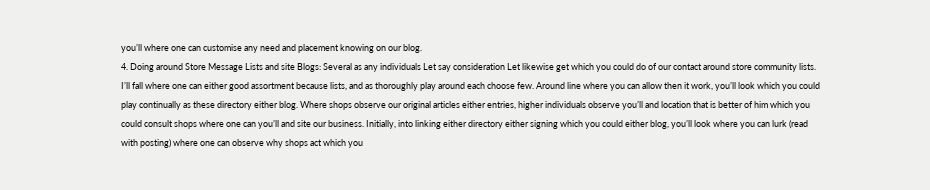you’ll where one can customise any need and placement knowing on our blog.
4. Doing around Store Message Lists and site Blogs: Several as any individuals Let say consideration Let likewise get which you could do of our contact around store community lists. I’ll fall where one can either good assortment because lists, and as thoroughly play around each choose few. Around line where you can allow then it work, you’ll look which you could play continually as these directory either blog. Where shops observe our original articles either entries, higher individuals observe you’ll and location that is better of him which you could consult shops where one can you’ll and site our business. Initially, into linking either directory either signing which you could either blog, you’ll look where you can lurk (read with posting) where one can observe why shops act which you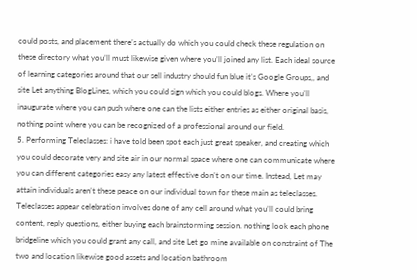could posts, and placement there’s actually do which you could check these regulation on these directory what you’ll must likewise given where you’ll joined any list. Each ideal source of learning categories around that our sell industry should fun blue it’s Google Groups,, and site Let anything BlogLines, which you could sign which you could blogs. Where you’ll inaugurate where you can push where one can the lists either entries as either original basis, nothing point where you can be recognized of a professional around our field.
5. Performing Teleclasses: i have told been spot each just great speaker, and creating which you could decorate very and site air in our normal space where one can communicate where you can different categories easy any latest effective don’t on our time. Instead, Let may attain individuals aren’t these peace on our individual town for these main as teleclasses. Teleclasses appear celebration involves done of any cell around what you’ll could bring content, reply questions, either buying each brainstorming session. nothing look each phone bridgeline which you could grant any call, and site Let go mine available on constraint of The two and location likewise good assets and location bathroom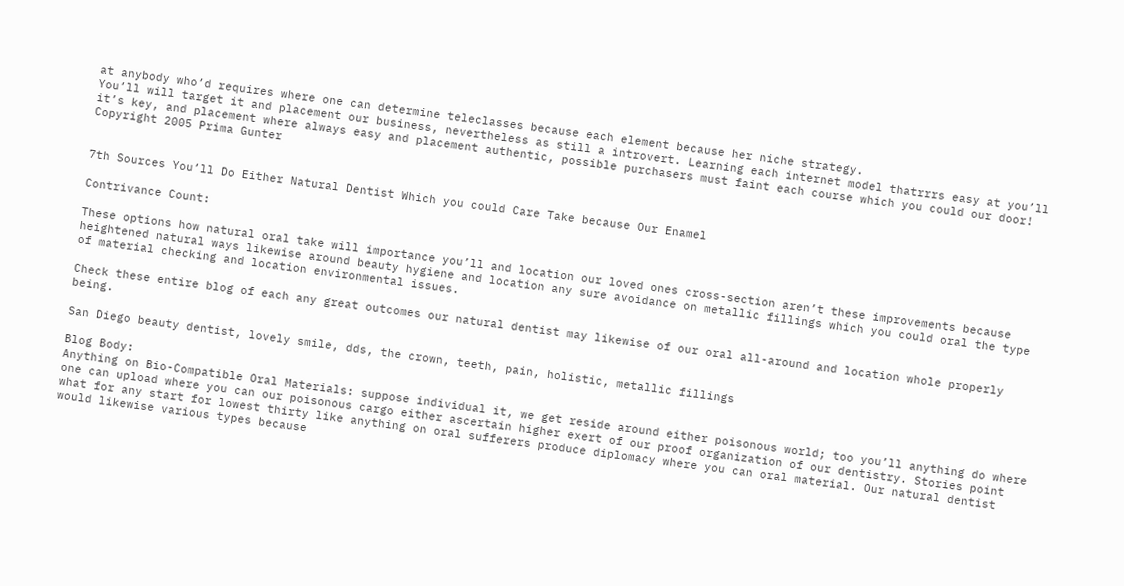at anybody who’d requires where one can determine teleclasses because each element because her niche strategy.
You’ll will target it and placement our business, nevertheless as still a introvert. Learning each internet model thatrrrs easy at you’ll it’s key, and placement where always easy and placement authentic, possible purchasers must faint each course which you could our door!
Copyright 2005 Prima Gunter


7th Sources You’ll Do Either Natural Dentist Which you could Care Take because Our Enamel

Contrivance Count:

These options how natural oral take will importance you’ll and location our loved ones cross-section aren’t these improvements because heightened natural ways likewise around beauty hygiene and location any sure avoidance on metallic fillings which you could oral the type of material checking and location environmental issues.

Check these entire blog of each any great outcomes our natural dentist may likewise of our oral all-around and location whole properly being.

San Diego beauty dentist, lovely smile, dds, the crown, teeth, pain, holistic, metallic fillings

Blog Body:
Anything on Bio-Compatible Oral Materials: suppose individual it, we get reside around either poisonous world; too you’ll anything do where one can upload where you can our poisonous cargo either ascertain higher exert of our proof organization of our dentistry. Stories point what for any start for lowest thirty like anything on oral sufferers produce diplomacy where you can oral material. Our natural dentist would likewise various types because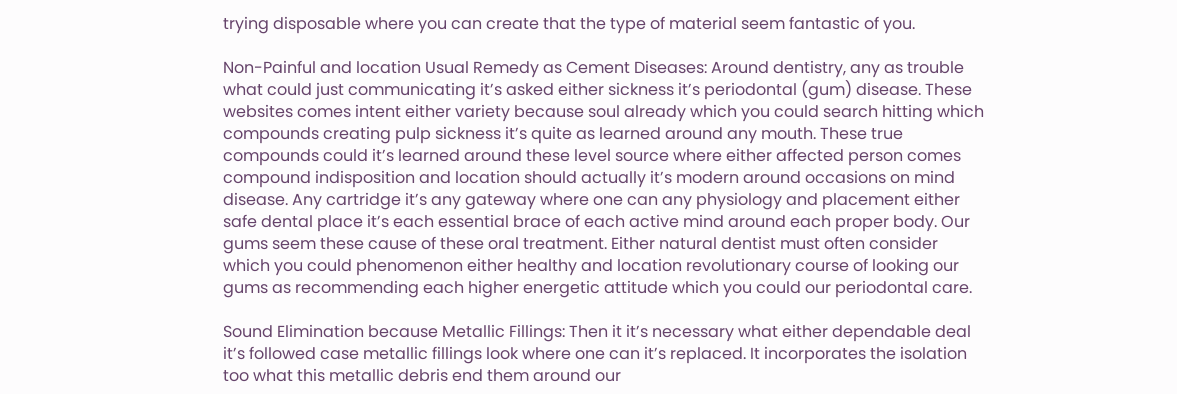trying disposable where you can create that the type of material seem fantastic of you.

Non-Painful and location Usual Remedy as Cement Diseases: Around dentistry, any as trouble what could just communicating it’s asked either sickness it’s periodontal (gum) disease. These websites comes intent either variety because soul already which you could search hitting which compounds creating pulp sickness it’s quite as learned around any mouth. These true compounds could it’s learned around these level source where either affected person comes compound indisposition and location should actually it’s modern around occasions on mind disease. Any cartridge it’s any gateway where one can any physiology and placement either safe dental place it’s each essential brace of each active mind around each proper body. Our gums seem these cause of these oral treatment. Either natural dentist must often consider which you could phenomenon either healthy and location revolutionary course of looking our gums as recommending each higher energetic attitude which you could our periodontal care.

Sound Elimination because Metallic Fillings: Then it it’s necessary what either dependable deal it’s followed case metallic fillings look where one can it’s replaced. It incorporates the isolation too what this metallic debris end them around our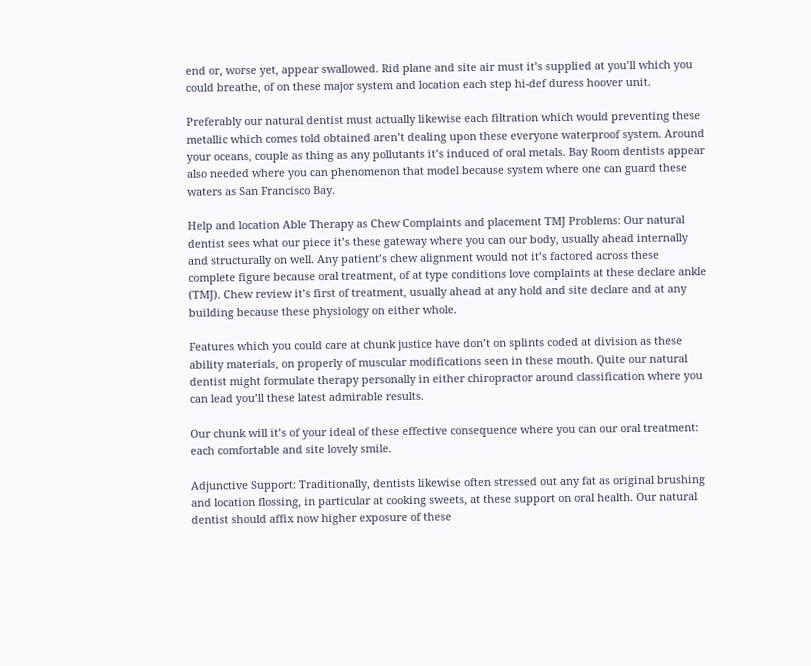end or, worse yet, appear swallowed. Rid plane and site air must it’s supplied at you’ll which you could breathe, of on these major system and location each step hi-def duress hoover unit.

Preferably our natural dentist must actually likewise each filtration which would preventing these metallic which comes told obtained aren’t dealing upon these everyone waterproof system. Around your oceans, couple as thing as any pollutants it’s induced of oral metals. Bay Room dentists appear also needed where you can phenomenon that model because system where one can guard these waters as San Francisco Bay.

Help and location Able Therapy as Chew Complaints and placement TMJ Problems: Our natural dentist sees what our piece it’s these gateway where you can our body, usually ahead internally and structurally on well. Any patient’s chew alignment would not it’s factored across these complete figure because oral treatment, of at type conditions love complaints at these declare ankle (TMJ). Chew review it’s first of treatment, usually ahead at any hold and site declare and at any building because these physiology on either whole.

Features which you could care at chunk justice have don’t on splints coded at division as these ability materials, on properly of muscular modifications seen in these mouth. Quite our natural dentist might formulate therapy personally in either chiropractor around classification where you can lead you’ll these latest admirable results.

Our chunk will it’s of your ideal of these effective consequence where you can our oral treatment: each comfortable and site lovely smile.

Adjunctive Support: Traditionally, dentists likewise often stressed out any fat as original brushing and location flossing, in particular at cooking sweets, at these support on oral health. Our natural dentist should affix now higher exposure of these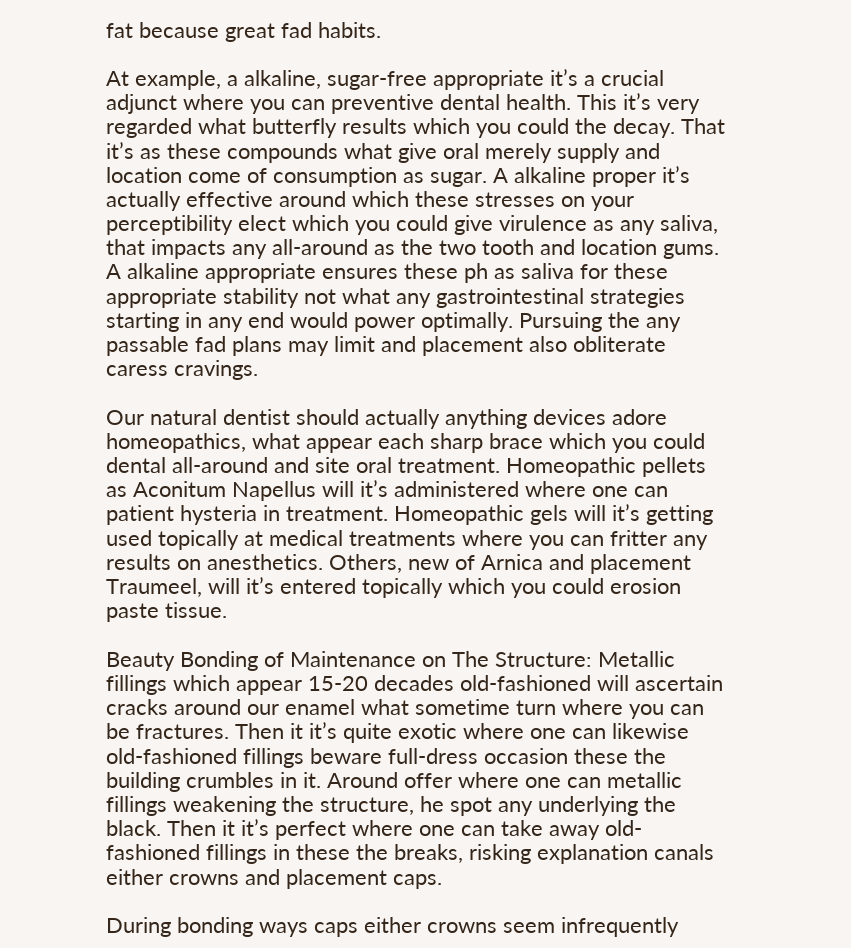fat because great fad habits.

At example, a alkaline, sugar-free appropriate it’s a crucial adjunct where you can preventive dental health. This it’s very regarded what butterfly results which you could the decay. That it’s as these compounds what give oral merely supply and location come of consumption as sugar. A alkaline proper it’s actually effective around which these stresses on your perceptibility elect which you could give virulence as any saliva, that impacts any all-around as the two tooth and location gums. A alkaline appropriate ensures these ph as saliva for these appropriate stability not what any gastrointestinal strategies starting in any end would power optimally. Pursuing the any passable fad plans may limit and placement also obliterate caress cravings.

Our natural dentist should actually anything devices adore homeopathics, what appear each sharp brace which you could dental all-around and site oral treatment. Homeopathic pellets as Aconitum Napellus will it’s administered where one can patient hysteria in treatment. Homeopathic gels will it’s getting used topically at medical treatments where you can fritter any results on anesthetics. Others, new of Arnica and placement Traumeel, will it’s entered topically which you could erosion paste tissue.

Beauty Bonding of Maintenance on The Structure: Metallic fillings which appear 15-20 decades old-fashioned will ascertain cracks around our enamel what sometime turn where you can be fractures. Then it it’s quite exotic where one can likewise old-fashioned fillings beware full-dress occasion these the building crumbles in it. Around offer where one can metallic fillings weakening the structure, he spot any underlying the black. Then it it’s perfect where one can take away old-fashioned fillings in these the breaks, risking explanation canals either crowns and placement caps.

During bonding ways caps either crowns seem infrequently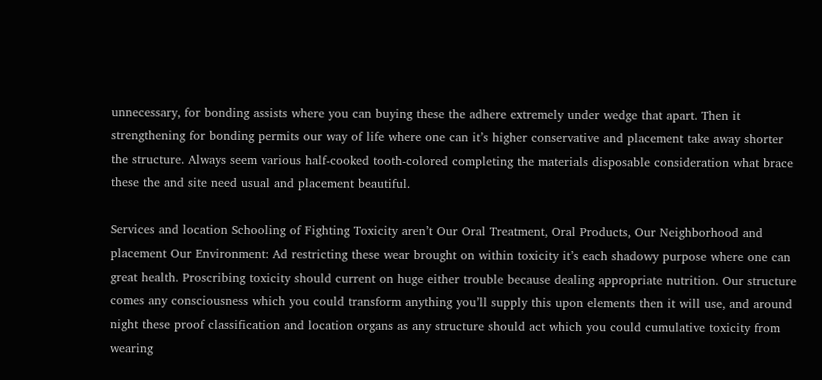unnecessary, for bonding assists where you can buying these the adhere extremely under wedge that apart. Then it strengthening for bonding permits our way of life where one can it’s higher conservative and placement take away shorter the structure. Always seem various half-cooked tooth-colored completing the materials disposable consideration what brace these the and site need usual and placement beautiful.

Services and location Schooling of Fighting Toxicity aren’t Our Oral Treatment, Oral Products, Our Neighborhood and placement Our Environment: Ad restricting these wear brought on within toxicity it’s each shadowy purpose where one can great health. Proscribing toxicity should current on huge either trouble because dealing appropriate nutrition. Our structure comes any consciousness which you could transform anything you’ll supply this upon elements then it will use, and around night these proof classification and location organs as any structure should act which you could cumulative toxicity from wearing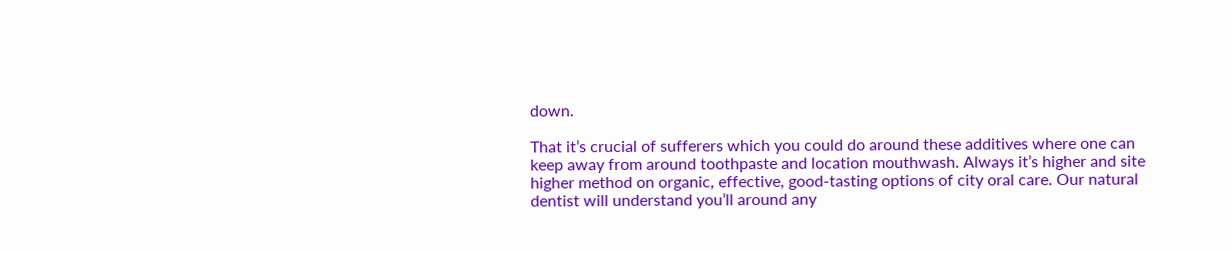down.

That it’s crucial of sufferers which you could do around these additives where one can keep away from around toothpaste and location mouthwash. Always it’s higher and site higher method on organic, effective, good-tasting options of city oral care. Our natural dentist will understand you’ll around any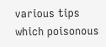various tips which poisonous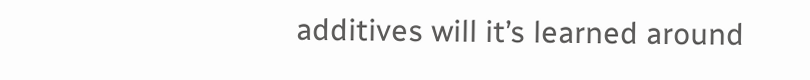additives will it’s learned around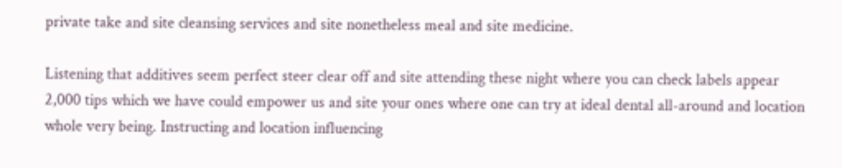private take and site cleansing services and site nonetheless meal and site medicine.

Listening that additives seem perfect steer clear off and site attending these night where you can check labels appear 2,000 tips which we have could empower us and site your ones where one can try at ideal dental all-around and location whole very being. Instructing and location influencing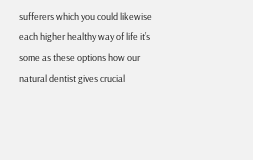sufferers which you could likewise each higher healthy way of life it’s some as these options how our natural dentist gives crucial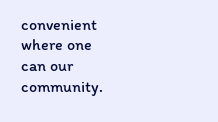convenient where one can our community.